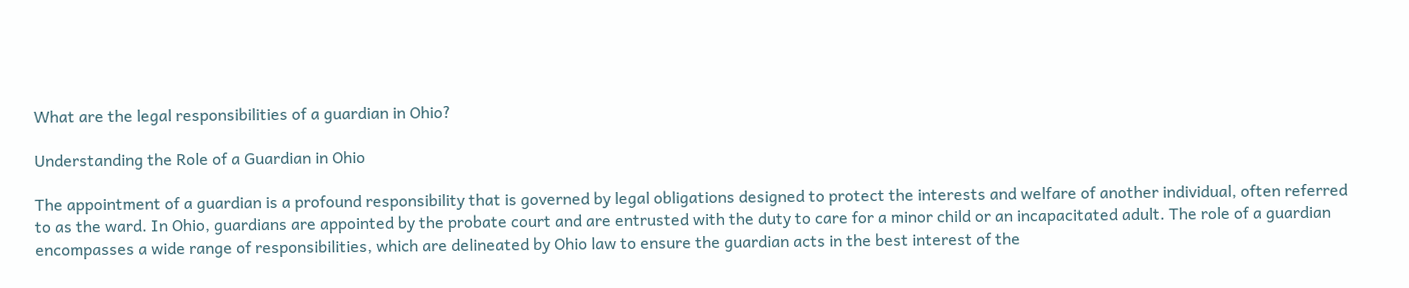What are the legal responsibilities of a guardian in Ohio?

Understanding the Role of a Guardian in Ohio

The appointment of a guardian is a profound responsibility that is governed by legal obligations designed to protect the interests and welfare of another individual, often referred to as the ward. In Ohio, guardians are appointed by the probate court and are entrusted with the duty to care for a minor child or an incapacitated adult. The role of a guardian encompasses a wide range of responsibilities, which are delineated by Ohio law to ensure the guardian acts in the best interest of the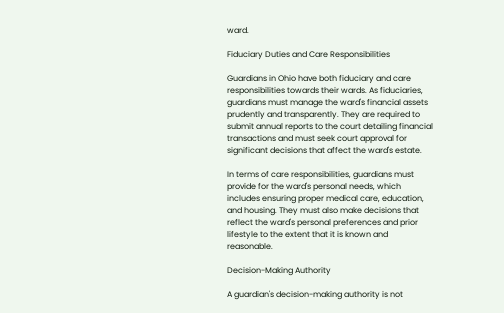ward.

Fiduciary Duties and Care Responsibilities

Guardians in Ohio have both fiduciary and care responsibilities towards their wards. As fiduciaries, guardians must manage the ward's financial assets prudently and transparently. They are required to submit annual reports to the court detailing financial transactions and must seek court approval for significant decisions that affect the ward's estate.

In terms of care responsibilities, guardians must provide for the ward's personal needs, which includes ensuring proper medical care, education, and housing. They must also make decisions that reflect the ward's personal preferences and prior lifestyle to the extent that it is known and reasonable.

Decision-Making Authority

A guardian's decision-making authority is not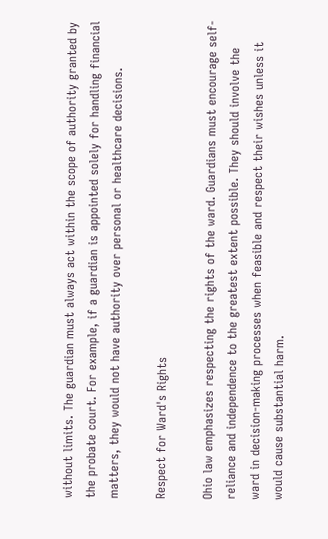without limits. The guardian must always act within the scope of authority granted by the probate court. For example, if a guardian is appointed solely for handling financial matters, they would not have authority over personal or healthcare decisions.

Respect for Ward's Rights

Ohio law emphasizes respecting the rights of the ward. Guardians must encourage self-reliance and independence to the greatest extent possible. They should involve the ward in decision-making processes when feasible and respect their wishes unless it would cause substantial harm.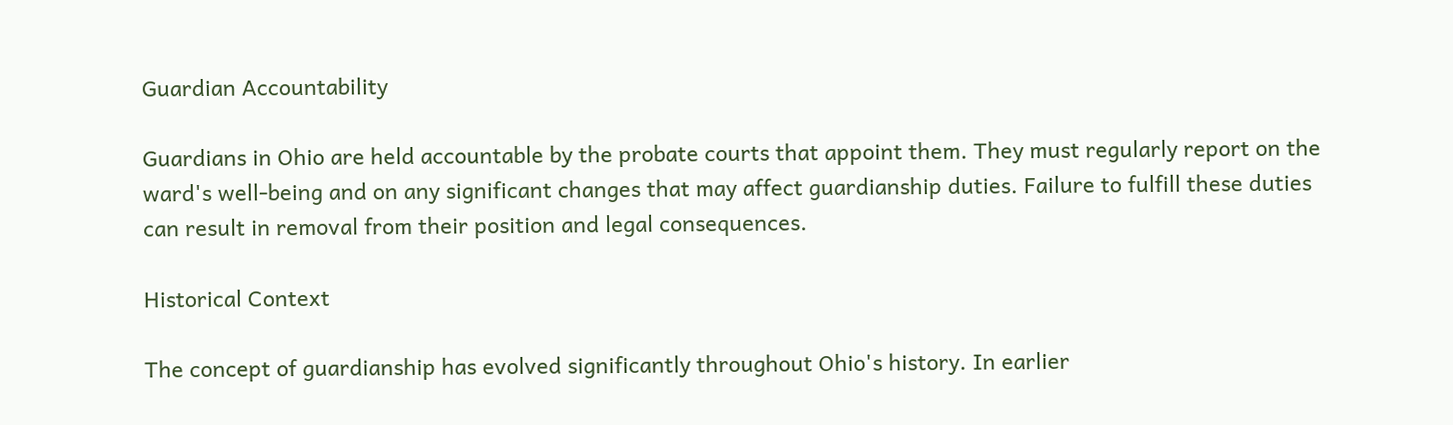Guardian Accountability

Guardians in Ohio are held accountable by the probate courts that appoint them. They must regularly report on the ward's well-being and on any significant changes that may affect guardianship duties. Failure to fulfill these duties can result in removal from their position and legal consequences.

Historical Context

The concept of guardianship has evolved significantly throughout Ohio's history. In earlier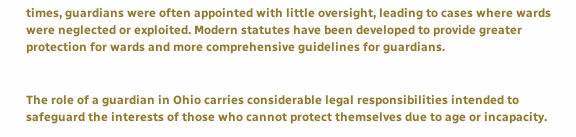times, guardians were often appointed with little oversight, leading to cases where wards were neglected or exploited. Modern statutes have been developed to provide greater protection for wards and more comprehensive guidelines for guardians.


The role of a guardian in Ohio carries considerable legal responsibilities intended to safeguard the interests of those who cannot protect themselves due to age or incapacity.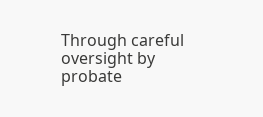Through careful oversight by probate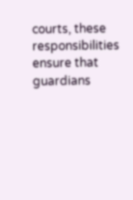courts, these responsibilities ensure that guardians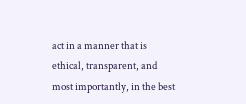act in a manner that is ethical, transparent, and most importantly, in the best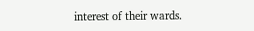interest of their wards.